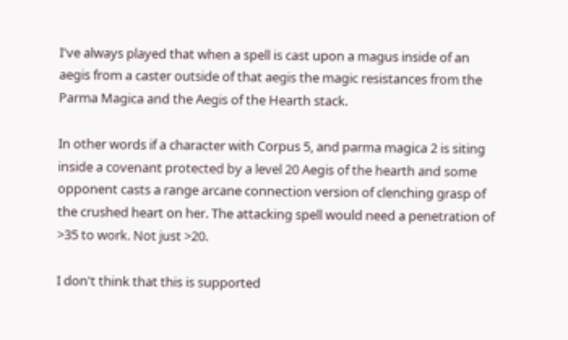I've always played that when a spell is cast upon a magus inside of an aegis from a caster outside of that aegis the magic resistances from the Parma Magica and the Aegis of the Hearth stack.

In other words if a character with Corpus 5, and parma magica 2 is siting inside a covenant protected by a level 20 Aegis of the hearth and some opponent casts a range arcane connection version of clenching grasp of the crushed heart on her. The attacking spell would need a penetration of >35 to work. Not just >20.

I don't think that this is supported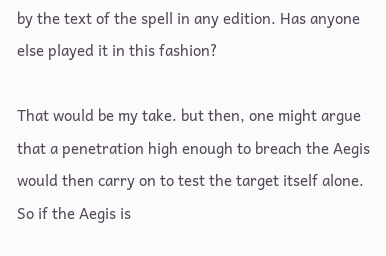by the text of the spell in any edition. Has anyone else played it in this fashion?

That would be my take. but then, one might argue that a penetration high enough to breach the Aegis would then carry on to test the target itself alone. So if the Aegis is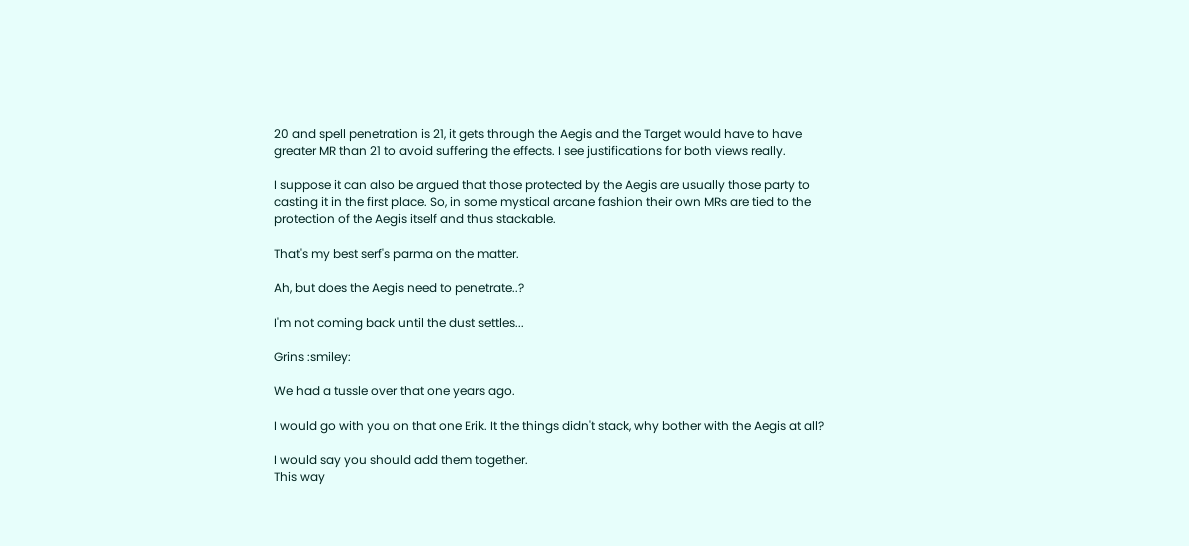20 and spell penetration is 21, it gets through the Aegis and the Target would have to have greater MR than 21 to avoid suffering the effects. I see justifications for both views really.

I suppose it can also be argued that those protected by the Aegis are usually those party to casting it in the first place. So, in some mystical arcane fashion their own MRs are tied to the protection of the Aegis itself and thus stackable.

That's my best serf's parma on the matter.

Ah, but does the Aegis need to penetrate..?

I'm not coming back until the dust settles...

Grins :smiley:

We had a tussle over that one years ago.

I would go with you on that one Erik. It the things didn't stack, why bother with the Aegis at all?

I would say you should add them together.
This way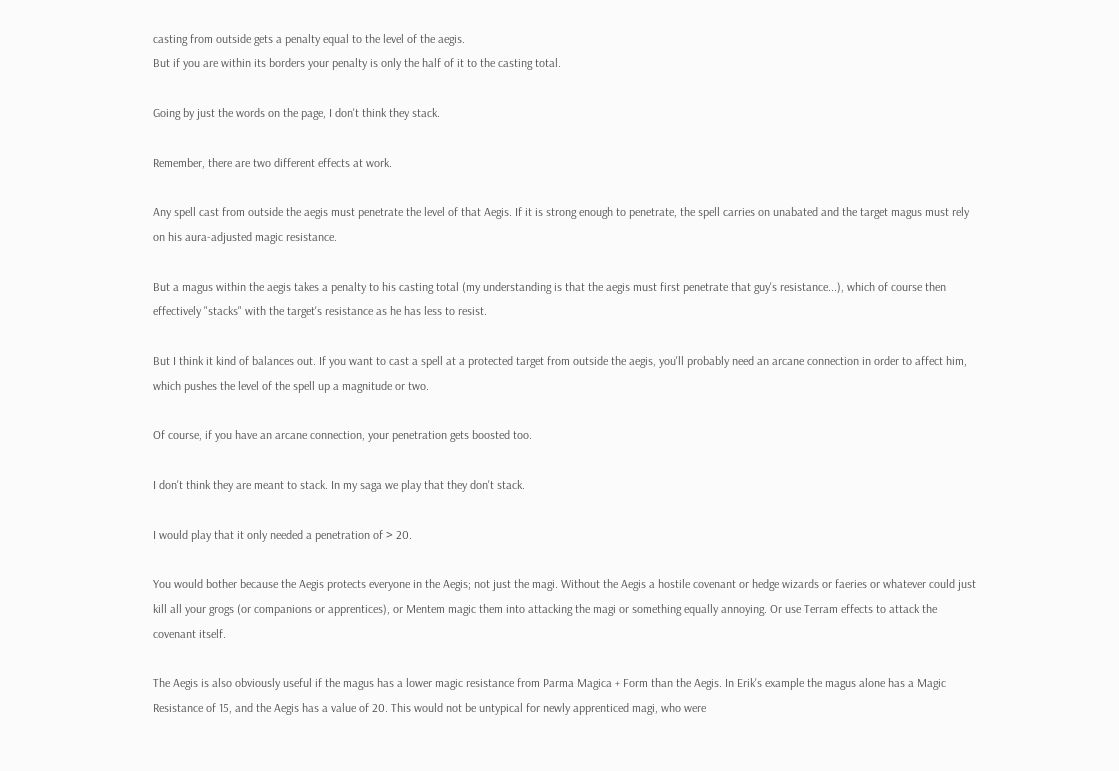casting from outside gets a penalty equal to the level of the aegis.
But if you are within its borders your penalty is only the half of it to the casting total.

Going by just the words on the page, I don't think they stack.

Remember, there are two different effects at work.

Any spell cast from outside the aegis must penetrate the level of that Aegis. If it is strong enough to penetrate, the spell carries on unabated and the target magus must rely on his aura-adjusted magic resistance.

But a magus within the aegis takes a penalty to his casting total (my understanding is that the aegis must first penetrate that guy's resistance...), which of course then effectively "stacks" with the target's resistance as he has less to resist.

But I think it kind of balances out. If you want to cast a spell at a protected target from outside the aegis, you'll probably need an arcane connection in order to affect him, which pushes the level of the spell up a magnitude or two.

Of course, if you have an arcane connection, your penetration gets boosted too.

I don't think they are meant to stack. In my saga we play that they don't stack.

I would play that it only needed a penetration of > 20.

You would bother because the Aegis protects everyone in the Aegis; not just the magi. Without the Aegis a hostile covenant or hedge wizards or faeries or whatever could just kill all your grogs (or companions or apprentices), or Mentem magic them into attacking the magi or something equally annoying. Or use Terram effects to attack the covenant itself.

The Aegis is also obviously useful if the magus has a lower magic resistance from Parma Magica + Form than the Aegis. In Erik's example the magus alone has a Magic Resistance of 15, and the Aegis has a value of 20. This would not be untypical for newly apprenticed magi, who were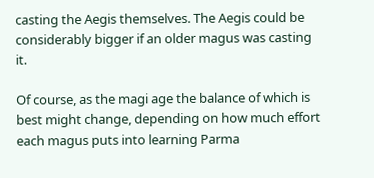casting the Aegis themselves. The Aegis could be considerably bigger if an older magus was casting it.

Of course, as the magi age the balance of which is best might change, depending on how much effort each magus puts into learning Parma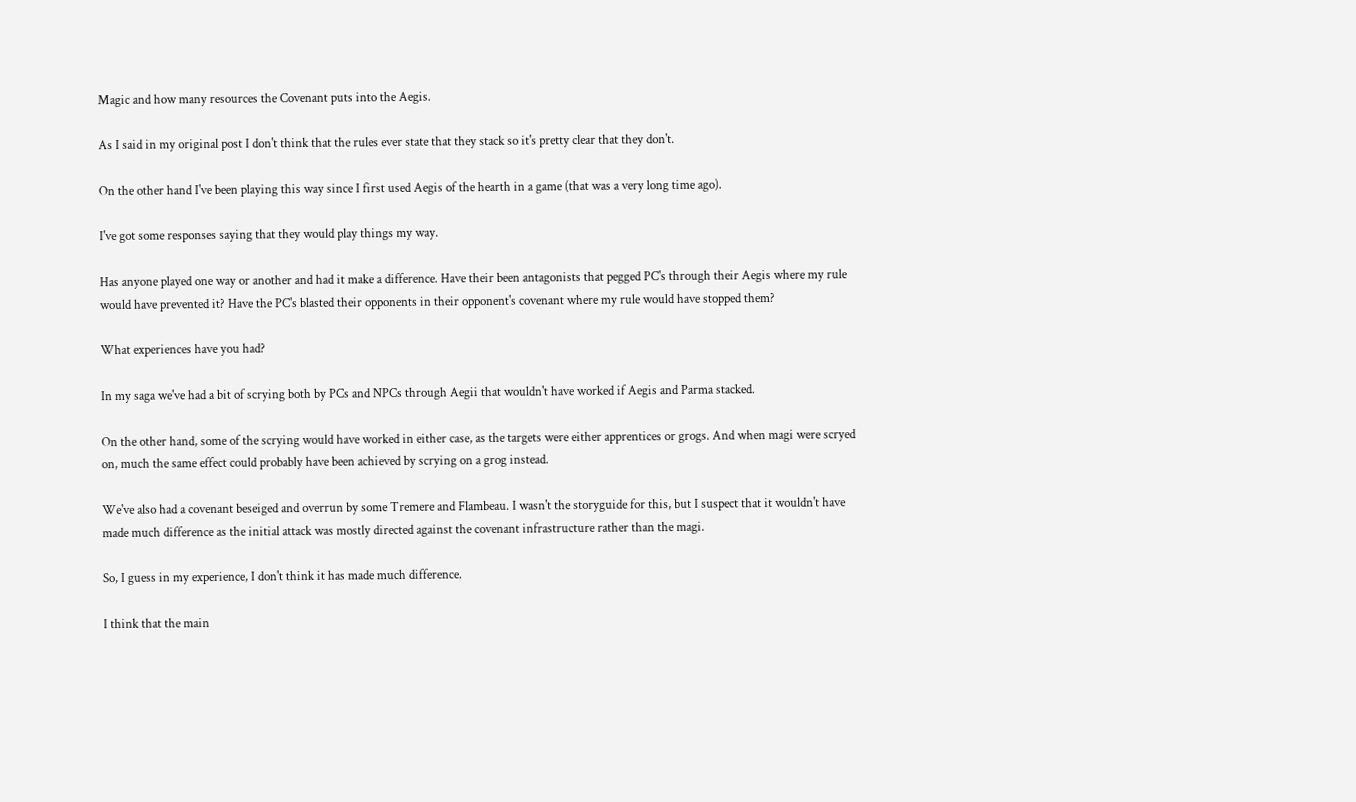Magic and how many resources the Covenant puts into the Aegis.

As I said in my original post I don't think that the rules ever state that they stack so it's pretty clear that they don't.

On the other hand I've been playing this way since I first used Aegis of the hearth in a game (that was a very long time ago).

I've got some responses saying that they would play things my way.

Has anyone played one way or another and had it make a difference. Have their been antagonists that pegged PC's through their Aegis where my rule would have prevented it? Have the PC's blasted their opponents in their opponent's covenant where my rule would have stopped them?

What experiences have you had?

In my saga we've had a bit of scrying both by PCs and NPCs through Aegii that wouldn't have worked if Aegis and Parma stacked.

On the other hand, some of the scrying would have worked in either case, as the targets were either apprentices or grogs. And when magi were scryed on, much the same effect could probably have been achieved by scrying on a grog instead.

We've also had a covenant beseiged and overrun by some Tremere and Flambeau. I wasn't the storyguide for this, but I suspect that it wouldn't have made much difference as the initial attack was mostly directed against the covenant infrastructure rather than the magi.

So, I guess in my experience, I don't think it has made much difference.

I think that the main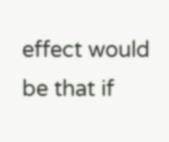effect would be that if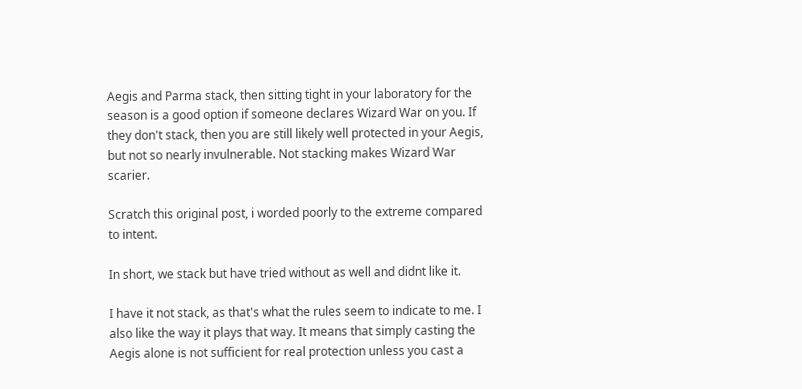Aegis and Parma stack, then sitting tight in your laboratory for the season is a good option if someone declares Wizard War on you. If they don't stack, then you are still likely well protected in your Aegis, but not so nearly invulnerable. Not stacking makes Wizard War scarier.

Scratch this original post, i worded poorly to the extreme compared to intent.

In short, we stack but have tried without as well and didnt like it.

I have it not stack, as that's what the rules seem to indicate to me. I also like the way it plays that way. It means that simply casting the Aegis alone is not sufficient for real protection unless you cast a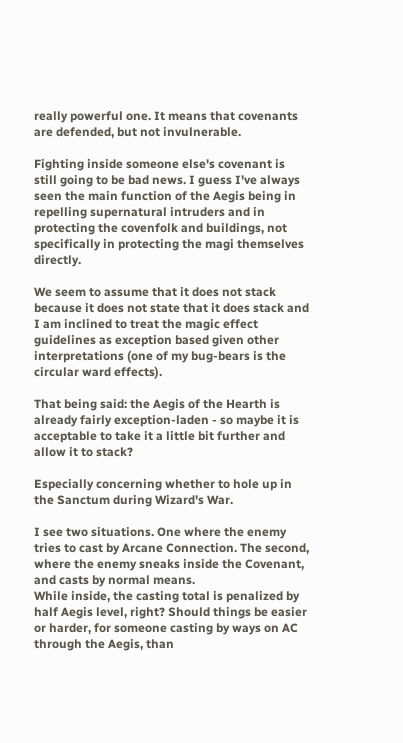really powerful one. It means that covenants are defended, but not invulnerable.

Fighting inside someone else's covenant is still going to be bad news. I guess I've always seen the main function of the Aegis being in repelling supernatural intruders and in protecting the covenfolk and buildings, not specifically in protecting the magi themselves directly.

We seem to assume that it does not stack because it does not state that it does stack and I am inclined to treat the magic effect guidelines as exception based given other interpretations (one of my bug-bears is the circular ward effects).

That being said: the Aegis of the Hearth is already fairly exception-laden - so maybe it is acceptable to take it a little bit further and allow it to stack?

Especially concerning whether to hole up in the Sanctum during Wizard's War.

I see two situations. One where the enemy tries to cast by Arcane Connection. The second, where the enemy sneaks inside the Covenant, and casts by normal means.
While inside, the casting total is penalized by half Aegis level, right? Should things be easier or harder, for someone casting by ways on AC through the Aegis, than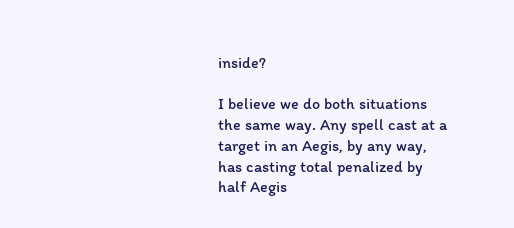inside?

I believe we do both situations the same way. Any spell cast at a target in an Aegis, by any way, has casting total penalized by half Aegis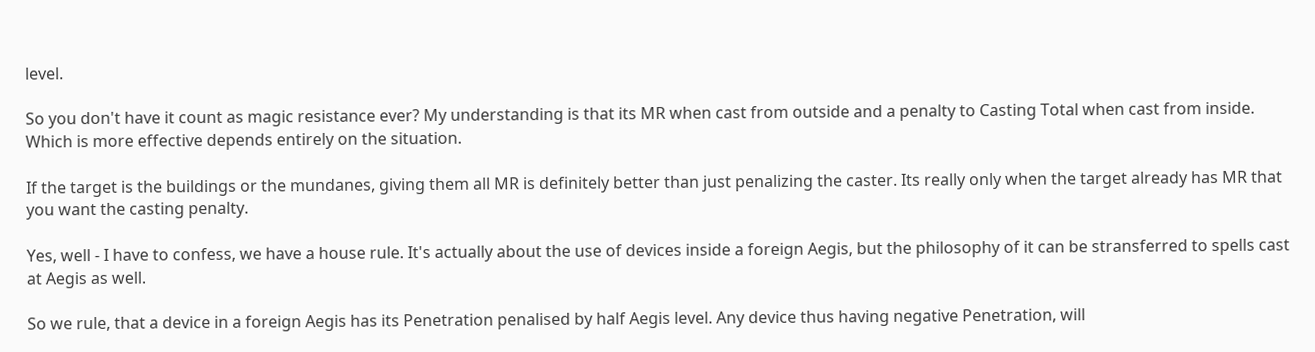level.

So you don't have it count as magic resistance ever? My understanding is that its MR when cast from outside and a penalty to Casting Total when cast from inside. Which is more effective depends entirely on the situation.

If the target is the buildings or the mundanes, giving them all MR is definitely better than just penalizing the caster. Its really only when the target already has MR that you want the casting penalty.

Yes, well - I have to confess, we have a house rule. It's actually about the use of devices inside a foreign Aegis, but the philosophy of it can be stransferred to spells cast at Aegis as well.

So we rule, that a device in a foreign Aegis has its Penetration penalised by half Aegis level. Any device thus having negative Penetration, will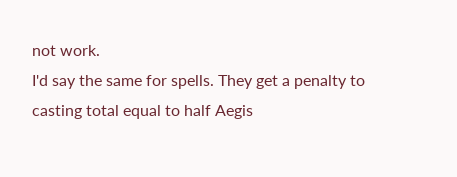not work.
I'd say the same for spells. They get a penalty to casting total equal to half Aegis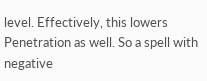level. Effectively, this lowers Penetration as well. So a spell with negative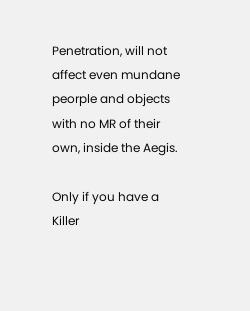Penetration, will not affect even mundane peorple and objects with no MR of their own, inside the Aegis.

Only if you have a Killer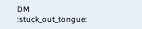DM :stuck_out_tongue: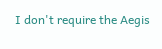I don't require the Aegis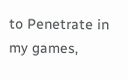to Penetrate in my games,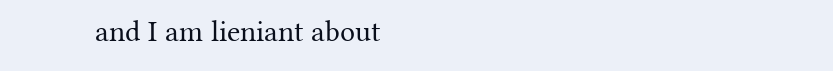and I am lieniant about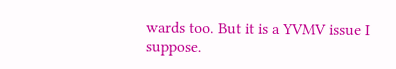wards too. But it is a YVMV issue I suppose.